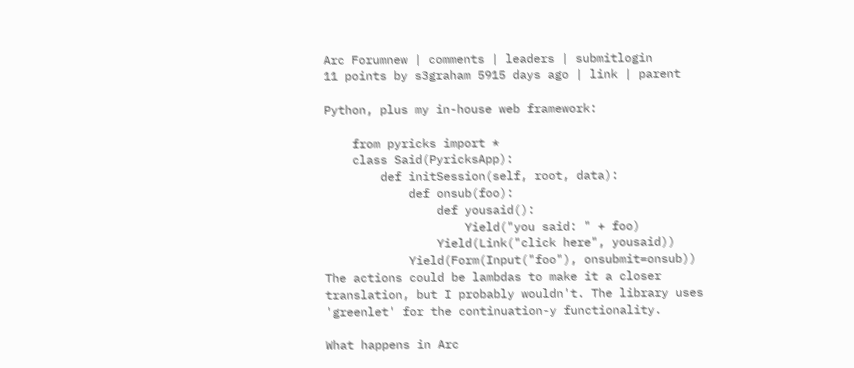Arc Forumnew | comments | leaders | submitlogin
11 points by s3graham 5915 days ago | link | parent

Python, plus my in-house web framework:

    from pyricks import *
    class Said(PyricksApp):
        def initSession(self, root, data):
            def onsub(foo):
                def yousaid():
                    Yield("you said: " + foo)
                Yield(Link("click here", yousaid))
            Yield(Form(Input("foo"), onsubmit=onsub))
The actions could be lambdas to make it a closer translation, but I probably wouldn't. The library uses 'greenlet' for the continuation-y functionality.

What happens in Arc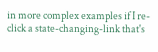in more complex examples if I re-click a state-changing-link that's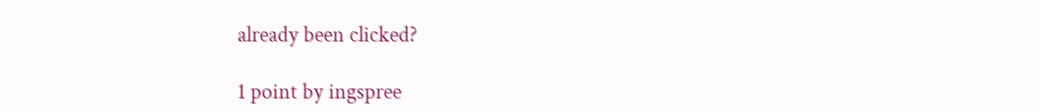already been clicked?

1 point by ingspree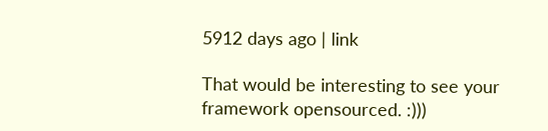5912 days ago | link

That would be interesting to see your framework opensourced. :)))